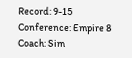Record: 9-15 Conference: Empire 8 Coach: Sim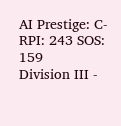AI Prestige: C- RPI: 243 SOS: 159
Division III -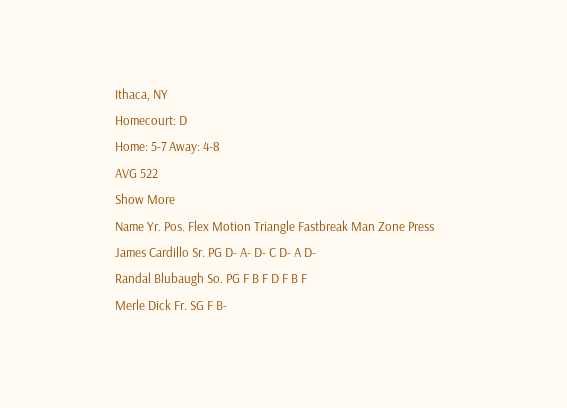Ithaca, NY
Homecourt: D
Home: 5-7 Away: 4-8
AVG 522
Show More
Name Yr. Pos. Flex Motion Triangle Fastbreak Man Zone Press
James Cardillo Sr. PG D- A- D- C D- A D-
Randal Blubaugh So. PG F B F D F B F
Merle Dick Fr. SG F B-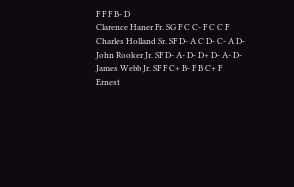F F F B- D
Clarence Haner Fr. SG F C C- F C C F
Charles Holland Sr. SF D- A C D- C- A D-
John Rooker Jr. SF D- A- D- D+ D- A- D-
James Webb Jr. SF F C+ B- F B C+ F
Ernest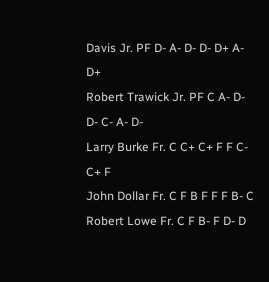Davis Jr. PF D- A- D- D- D+ A- D+
Robert Trawick Jr. PF C A- D- D- C- A- D-
Larry Burke Fr. C C+ C+ F F C- C+ F
John Dollar Fr. C F B F F F B- C
Robert Lowe Fr. C F B- F D- D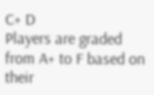C+ D
Players are graded from A+ to F based on their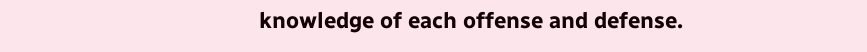knowledge of each offense and defense.